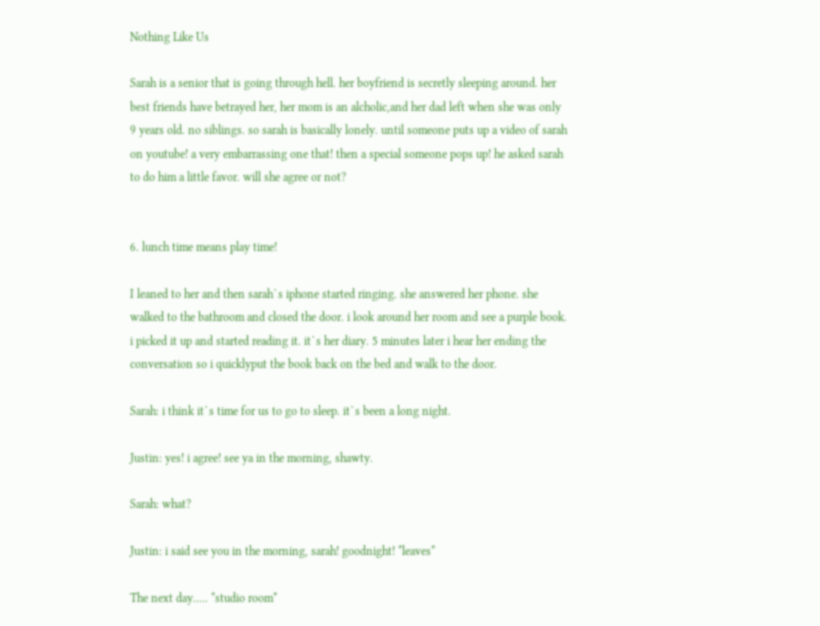Nothing Like Us

Sarah is a senior that is going through hell. her boyfriend is secretly sleeping around. her best friends have betrayed her, her mom is an alcholic,and her dad left when she was only 9 years old. no siblings. so sarah is basically lonely. until someone puts up a video of sarah on youtube! a very embarrassing one that! then a special someone pops up! he asked sarah to do him a little favor. will she agree or not?


6. lunch time means play time!

I leaned to her and then sarah`s iphone started ringing. she answered her phone. she walked to the bathroom and closed the door. i look around her room and see a purple book. i picked it up and started reading it. it`s her diary. 5 minutes later i hear her ending the conversation so i quicklyput the book back on the bed and walk to the door.

Sarah: i think it`s time for us to go to sleep. it`s been a long night.

Justin: yes! i agree! see ya in the morning, shawty.

Sarah: what?

Justin: i said see you in the morning, sarah! goodnight! *leaves*

The next day..... *studio room*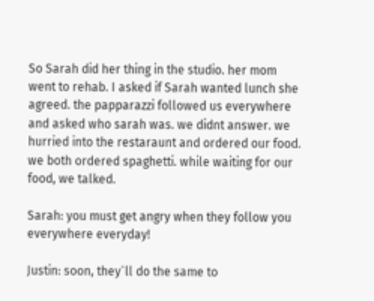So Sarah did her thing in the studio. her mom went to rehab. I asked if Sarah wanted lunch she agreed. the papparazzi followed us everywhere and asked who sarah was. we didnt answer. we hurried into the restaraunt and ordered our food. we both ordered spaghetti. while waiting for our food, we talked.

Sarah: you must get angry when they follow you everywhere everyday!

Justin: soon, they`ll do the same to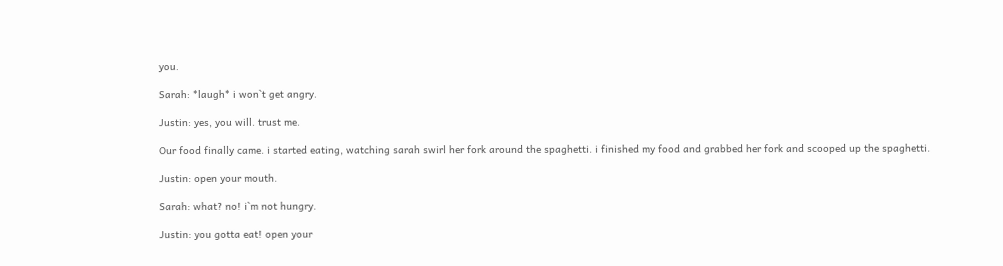you.

Sarah: *laugh* i won`t get angry.

Justin: yes, you will. trust me.

Our food finally came. i started eating, watching sarah swirl her fork around the spaghetti. i finished my food and grabbed her fork and scooped up the spaghetti.

Justin: open your mouth.

Sarah: what? no! i`m not hungry.

Justin: you gotta eat! open your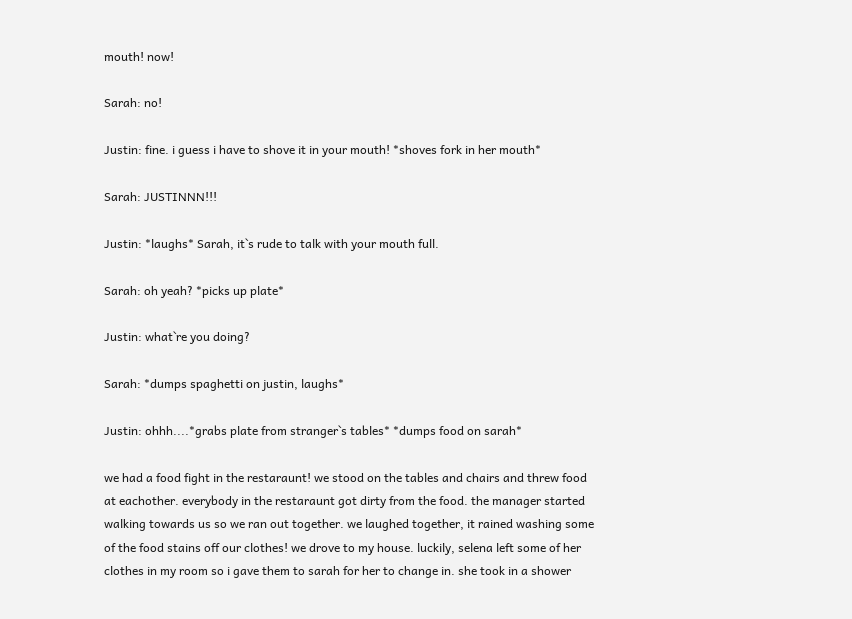mouth! now!

Sarah: no!

Justin: fine. i guess i have to shove it in your mouth! *shoves fork in her mouth*

Sarah: JUSTINNN!!!

Justin: *laughs* Sarah, it`s rude to talk with your mouth full.

Sarah: oh yeah? *picks up plate*

Justin: what`re you doing?

Sarah: *dumps spaghetti on justin, laughs*

Justin: ohhh....*grabs plate from stranger`s tables* *dumps food on sarah*

we had a food fight in the restaraunt! we stood on the tables and chairs and threw food at eachother. everybody in the restaraunt got dirty from the food. the manager started walking towards us so we ran out together. we laughed together, it rained washing some of the food stains off our clothes! we drove to my house. luckily, selena left some of her clothes in my room so i gave them to sarah for her to change in. she took in a shower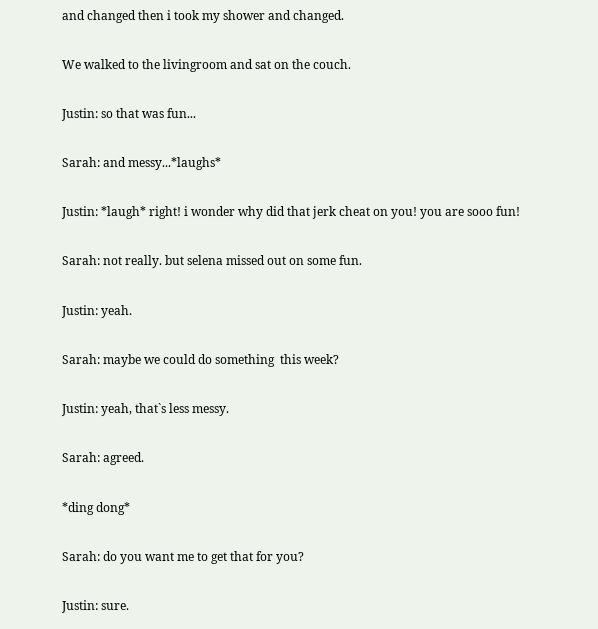and changed then i took my shower and changed.

We walked to the livingroom and sat on the couch.

Justin: so that was fun...

Sarah: and messy...*laughs*

Justin: *laugh* right! i wonder why did that jerk cheat on you! you are sooo fun!

Sarah: not really. but selena missed out on some fun.

Justin: yeah.

Sarah: maybe we could do something  this week?

Justin: yeah, that`s less messy.

Sarah: agreed.

*ding dong*

Sarah: do you want me to get that for you?

Justin: sure.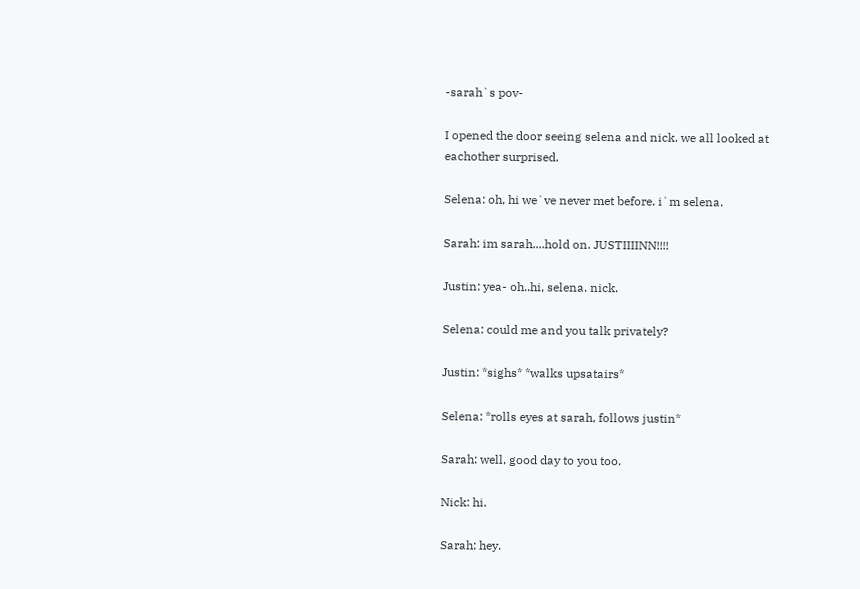-sarah`s pov-

I opened the door seeing selena and nick. we all looked at eachother surprised.

Selena: oh, hi we`ve never met before. i`m selena.

Sarah: im sarah....hold on. JUSTIIIINN!!!!

Justin: yea- oh..hi, selena. nick.

Selena: could me and you talk privately?

Justin: *sighs* *walks upsatairs*

Selena: *rolls eyes at sarah, follows justin*

Sarah: well, good day to you too.

Nick: hi.

Sarah: hey.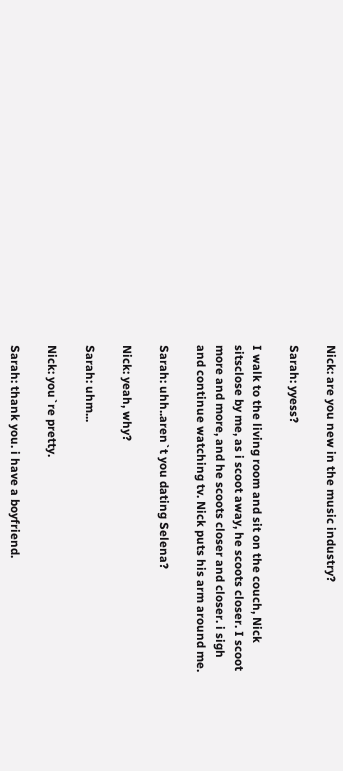Nick: are you new in the music industry?

Sarah: yyess?

I walk to the living room and sit on the couch, Nick sitsclose by me, as i scoot away, he scoots closer. I scoot more and more, and he scoots closer and closer. i sigh and continue watching tv. Nick puts his arm around me.

Sarah: uhh..aren`t you dating Selena?

Nick: yeah, why?

Sarah: uhm...

Nick: you`re pretty.

Sarah: thank you. i have a boyfriend.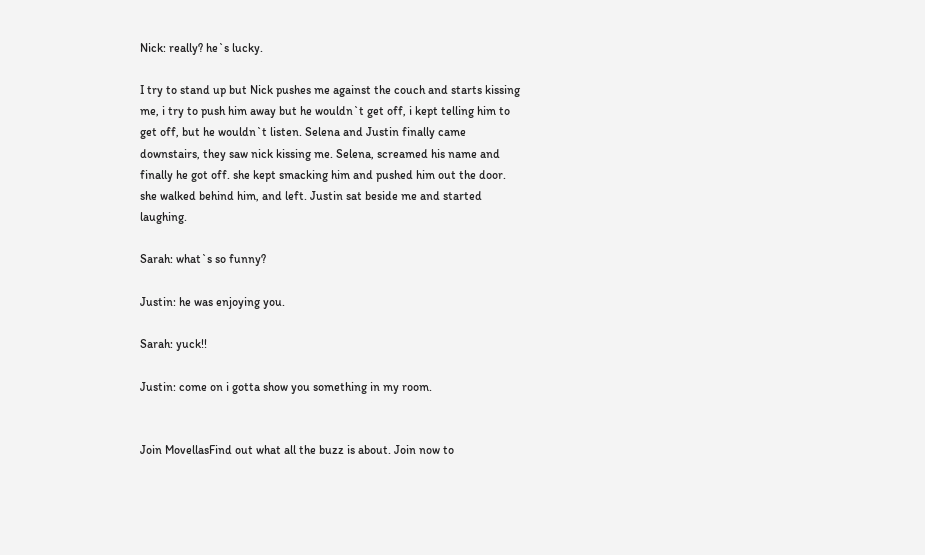Nick: really? he`s lucky.

I try to stand up but Nick pushes me against the couch and starts kissing me, i try to push him away but he wouldn`t get off, i kept telling him to get off, but he wouldn`t listen. Selena and Justin finally came downstairs, they saw nick kissing me. Selena, screamed his name and finally he got off. she kept smacking him and pushed him out the door. she walked behind him, and left. Justin sat beside me and started laughing.

Sarah: what`s so funny?

Justin: he was enjoying you.

Sarah: yuck!!

Justin: come on i gotta show you something in my room.


Join MovellasFind out what all the buzz is about. Join now to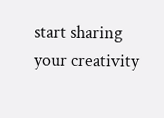start sharing your creativity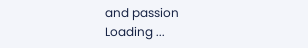and passion
Loading ...